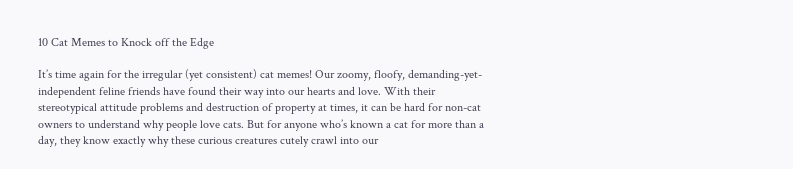10 Cat Memes to Knock off the Edge

It’s time again for the irregular (yet consistent) cat memes! Our zoomy, floofy, demanding-yet-independent feline friends have found their way into our hearts and love. With their stereotypical attitude problems and destruction of property at times, it can be hard for non-cat owners to understand why people love cats. But for anyone who’s known a cat for more than a day, they know exactly why these curious creatures cutely crawl into our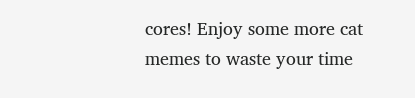cores! Enjoy some more cat memes to waste your time